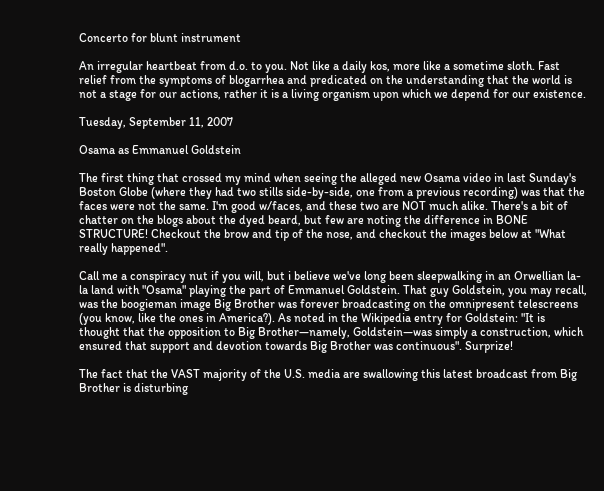Concerto for blunt instrument

An irregular heartbeat from d.o. to you. Not like a daily kos, more like a sometime sloth. Fast relief from the symptoms of blogarrhea and predicated on the understanding that the world is not a stage for our actions, rather it is a living organism upon which we depend for our existence.

Tuesday, September 11, 2007

Osama as Emmanuel Goldstein

The first thing that crossed my mind when seeing the alleged new Osama video in last Sunday's Boston Globe (where they had two stills side-by-side, one from a previous recording) was that the faces were not the same. I'm good w/faces, and these two are NOT much alike. There's a bit of chatter on the blogs about the dyed beard, but few are noting the difference in BONE STRUCTURE! Checkout the brow and tip of the nose, and checkout the images below at "What really happened".

Call me a conspiracy nut if you will, but i believe we've long been sleepwalking in an Orwellian la-la land with "Osama" playing the part of Emmanuel Goldstein. That guy Goldstein, you may recall, was the boogieman image Big Brother was forever broadcasting on the omnipresent telescreens (you know, like the ones in America?). As noted in the Wikipedia entry for Goldstein: "It is thought that the opposition to Big Brother—namely, Goldstein—was simply a construction, which ensured that support and devotion towards Big Brother was continuous". Surprize!

The fact that the VAST majority of the U.S. media are swallowing this latest broadcast from Big Brother is disturbing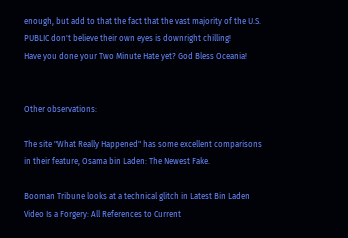enough, but add to that the fact that the vast majority of the U.S. PUBLIC don't believe their own eyes is downright chilling!
Have you done your Two Minute Hate yet? God Bless Oceania!


Other observations:

The site "What Really Happened" has some excellent comparisons in their feature, Osama bin Laden: The Newest Fake.

Booman Tribune looks at a technical glitch in Latest Bin Laden Video Is a Forgery: All References to Current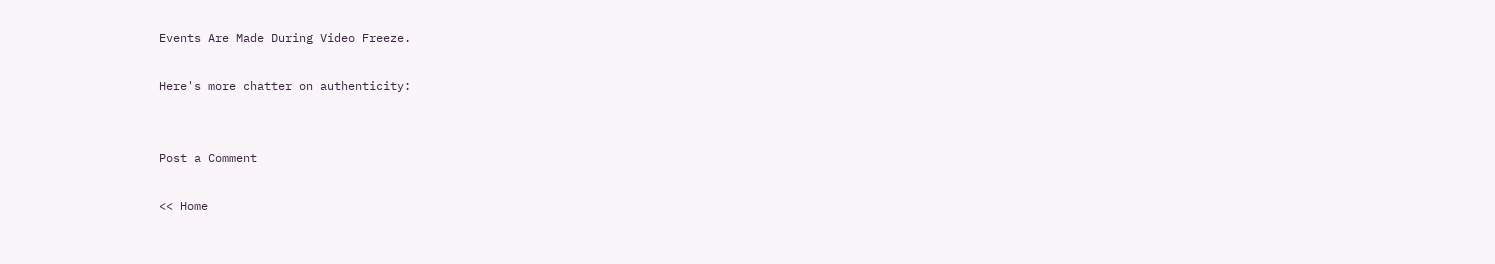Events Are Made During Video Freeze.

Here's more chatter on authenticity:


Post a Comment

<< Home